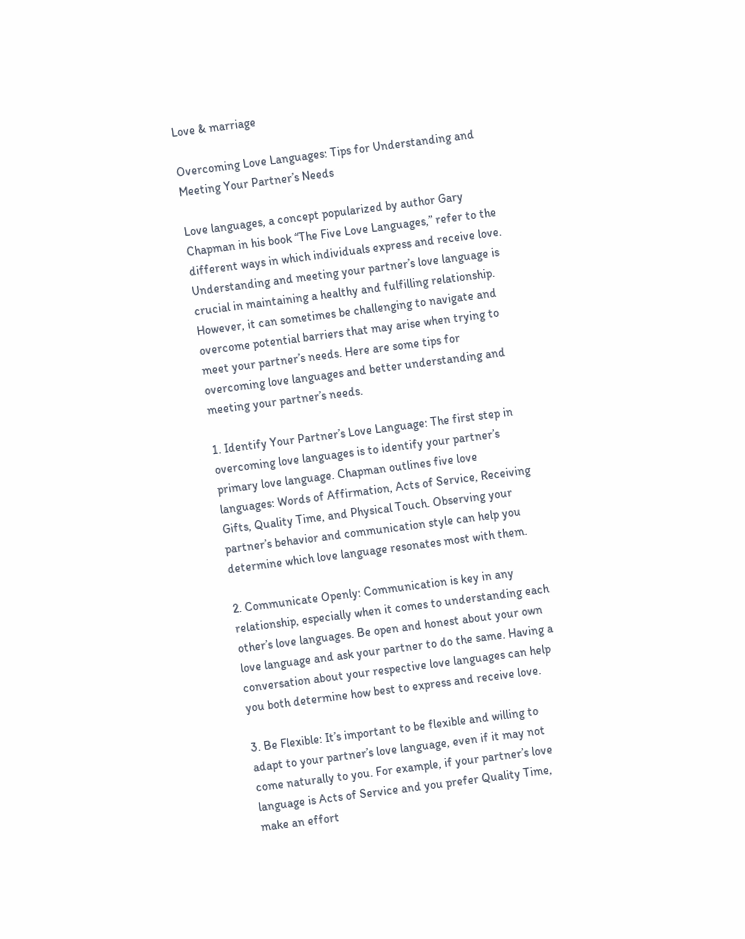Love & marriage

Overcoming Love Languages: Tips for Understanding and Meeting Your Partner’s Needs

Love languages, a concept popularized by author Gary Chapman in his book “The Five Love Languages,” refer to the different ways in which individuals express and receive love. Understanding and meeting your partner’s love language is crucial in maintaining a healthy and fulfilling relationship. However, it can sometimes be challenging to navigate and overcome potential barriers that may arise when trying to meet your partner’s needs. Here are some tips for overcoming love languages and better understanding and meeting your partner’s needs.

1. Identify Your Partner’s Love Language: The first step in overcoming love languages is to identify your partner’s primary love language. Chapman outlines five love languages: Words of Affirmation, Acts of Service, Receiving Gifts, Quality Time, and Physical Touch. Observing your partner’s behavior and communication style can help you determine which love language resonates most with them.

2. Communicate Openly: Communication is key in any relationship, especially when it comes to understanding each other’s love languages. Be open and honest about your own love language and ask your partner to do the same. Having a conversation about your respective love languages can help you both determine how best to express and receive love.

3. Be Flexible: It’s important to be flexible and willing to adapt to your partner’s love language, even if it may not come naturally to you. For example, if your partner’s love language is Acts of Service and you prefer Quality Time, make an effort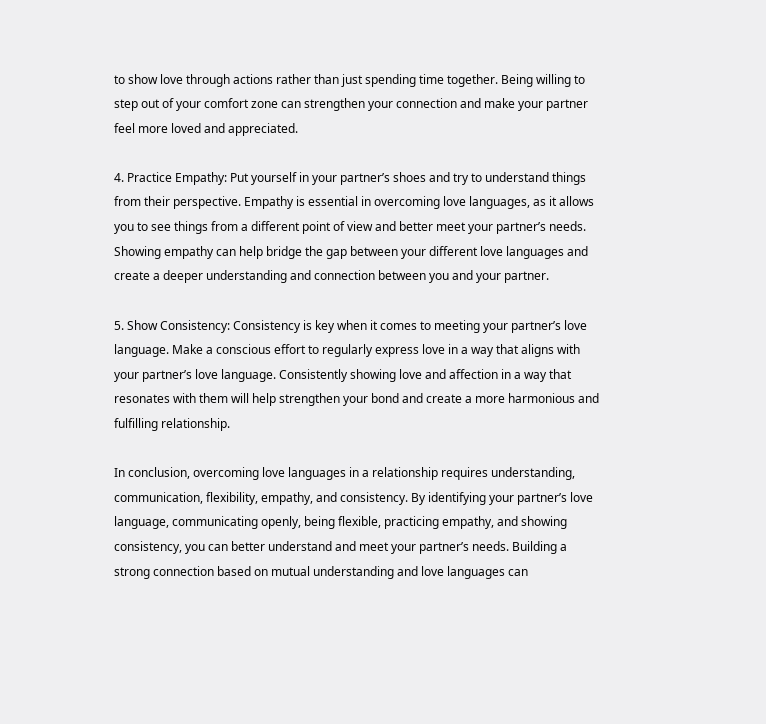to show love through actions rather than just spending time together. Being willing to step out of your comfort zone can strengthen your connection and make your partner feel more loved and appreciated.

4. Practice Empathy: Put yourself in your partner’s shoes and try to understand things from their perspective. Empathy is essential in overcoming love languages, as it allows you to see things from a different point of view and better meet your partner’s needs. Showing empathy can help bridge the gap between your different love languages and create a deeper understanding and connection between you and your partner.

5. Show Consistency: Consistency is key when it comes to meeting your partner’s love language. Make a conscious effort to regularly express love in a way that aligns with your partner’s love language. Consistently showing love and affection in a way that resonates with them will help strengthen your bond and create a more harmonious and fulfilling relationship.

In conclusion, overcoming love languages in a relationship requires understanding, communication, flexibility, empathy, and consistency. By identifying your partner’s love language, communicating openly, being flexible, practicing empathy, and showing consistency, you can better understand and meet your partner’s needs. Building a strong connection based on mutual understanding and love languages can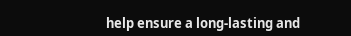help ensure a long-lasting and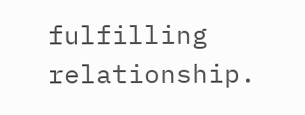fulfilling relationship.